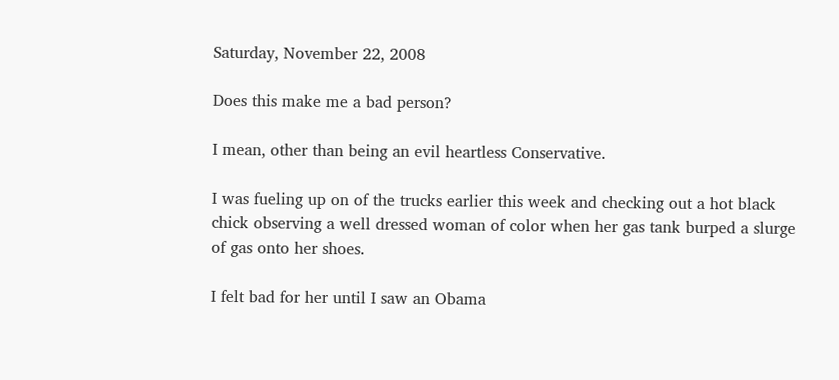Saturday, November 22, 2008

Does this make me a bad person?

I mean, other than being an evil heartless Conservative.

I was fueling up on of the trucks earlier this week and checking out a hot black chick observing a well dressed woman of color when her gas tank burped a slurge of gas onto her shoes.

I felt bad for her until I saw an Obama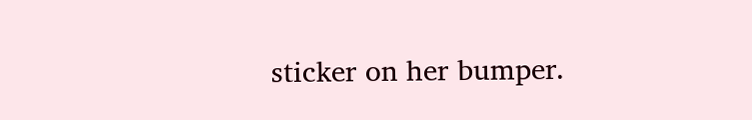sticker on her bumper.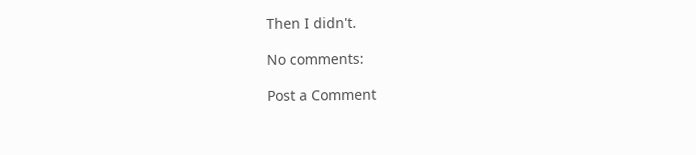Then I didn't.

No comments:

Post a Comment